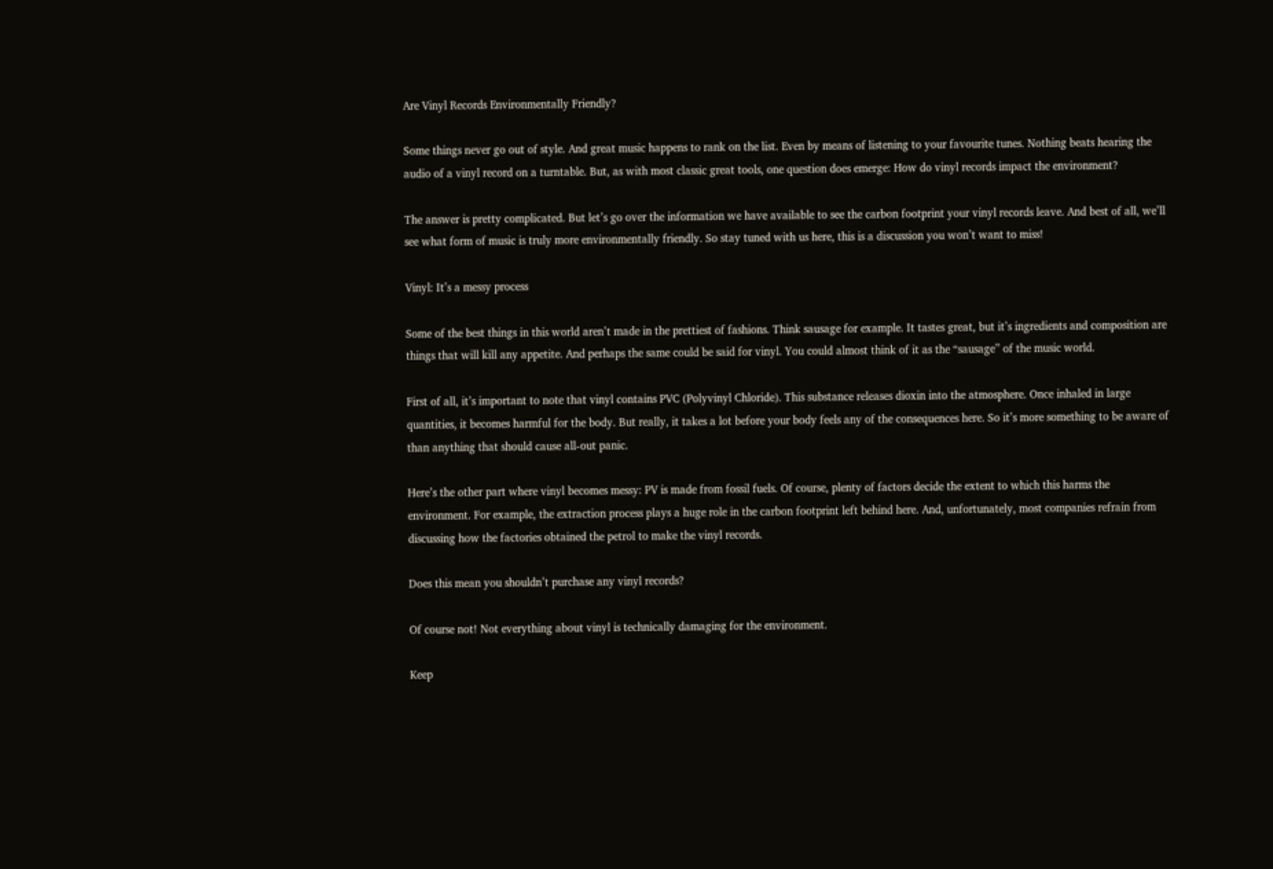Are Vinyl Records Environmentally Friendly?

Some things never go out of style. And great music happens to rank on the list. Even by means of listening to your favourite tunes. Nothing beats hearing the audio of a vinyl record on a turntable. But, as with most classic great tools, one question does emerge: How do vinyl records impact the environment?

The answer is pretty complicated. But let’s go over the information we have available to see the carbon footprint your vinyl records leave. And best of all, we’ll see what form of music is truly more environmentally friendly. So stay tuned with us here, this is a discussion you won’t want to miss!

Vinyl: It’s a messy process

Some of the best things in this world aren’t made in the prettiest of fashions. Think sausage for example. It tastes great, but it’s ingredients and composition are things that will kill any appetite. And perhaps the same could be said for vinyl. You could almost think of it as the “sausage” of the music world.

First of all, it’s important to note that vinyl contains PVC (Polyvinyl Chloride). This substance releases dioxin into the atmosphere. Once inhaled in large quantities, it becomes harmful for the body. But really, it takes a lot before your body feels any of the consequences here. So it’s more something to be aware of than anything that should cause all-out panic.

Here’s the other part where vinyl becomes messy: PV is made from fossil fuels. Of course, plenty of factors decide the extent to which this harms the environment. For example, the extraction process plays a huge role in the carbon footprint left behind here. And, unfortunately, most companies refrain from discussing how the factories obtained the petrol to make the vinyl records.

Does this mean you shouldn’t purchase any vinyl records?

Of course not! Not everything about vinyl is technically damaging for the environment.

Keep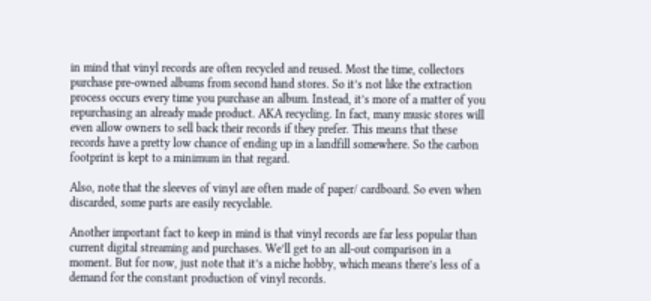in mind that vinyl records are often recycled and reused. Most the time, collectors purchase pre-owned albums from second hand stores. So it’s not like the extraction process occurs every time you purchase an album. Instead, it’s more of a matter of you repurchasing an already made product. AKA recycling. In fact, many music stores will even allow owners to sell back their records if they prefer. This means that these records have a pretty low chance of ending up in a landfill somewhere. So the carbon footprint is kept to a minimum in that regard.

Also, note that the sleeves of vinyl are often made of paper/ cardboard. So even when discarded, some parts are easily recyclable.

Another important fact to keep in mind is that vinyl records are far less popular than current digital streaming and purchases. We’ll get to an all-out comparison in a moment. But for now, just note that it’s a niche hobby, which means there’s less of a demand for the constant production of vinyl records.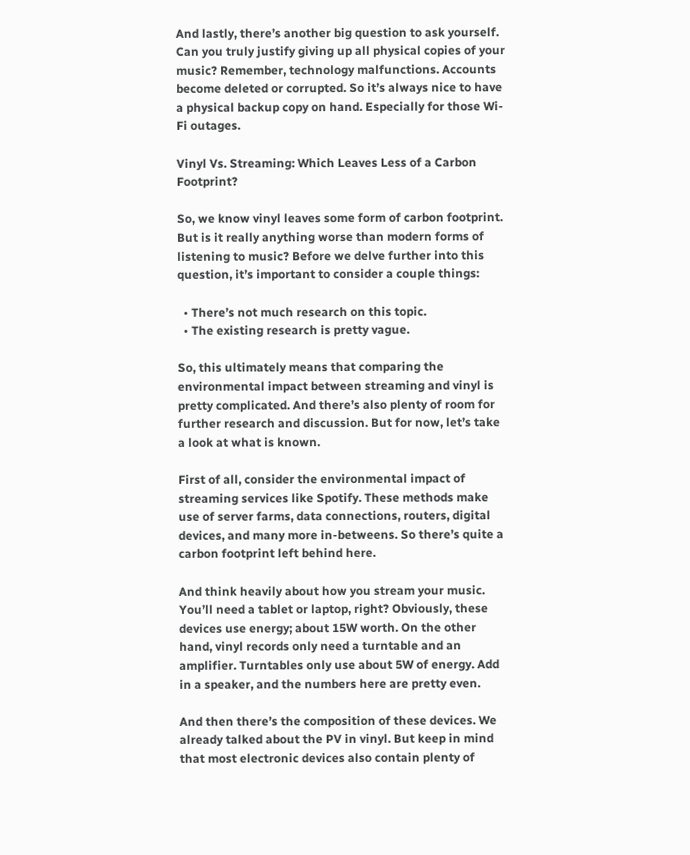And lastly, there’s another big question to ask yourself. Can you truly justify giving up all physical copies of your music? Remember, technology malfunctions. Accounts become deleted or corrupted. So it’s always nice to have a physical backup copy on hand. Especially for those Wi-Fi outages.

Vinyl Vs. Streaming: Which Leaves Less of a Carbon Footprint?

So, we know vinyl leaves some form of carbon footprint. But is it really anything worse than modern forms of listening to music? Before we delve further into this question, it’s important to consider a couple things:

  • There’s not much research on this topic.
  • The existing research is pretty vague.

So, this ultimately means that comparing the environmental impact between streaming and vinyl is pretty complicated. And there’s also plenty of room for further research and discussion. But for now, let’s take a look at what is known.

First of all, consider the environmental impact of streaming services like Spotify. These methods make use of server farms, data connections, routers, digital devices, and many more in-betweens. So there’s quite a carbon footprint left behind here.

And think heavily about how you stream your music. You’ll need a tablet or laptop, right? Obviously, these devices use energy; about 15W worth. On the other hand, vinyl records only need a turntable and an amplifier. Turntables only use about 5W of energy. Add in a speaker, and the numbers here are pretty even.

And then there’s the composition of these devices. We already talked about the PV in vinyl. But keep in mind that most electronic devices also contain plenty of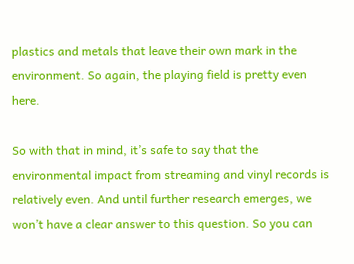plastics and metals that leave their own mark in the environment. So again, the playing field is pretty even here.

So with that in mind, it’s safe to say that the environmental impact from streaming and vinyl records is relatively even. And until further research emerges, we won’t have a clear answer to this question. So you can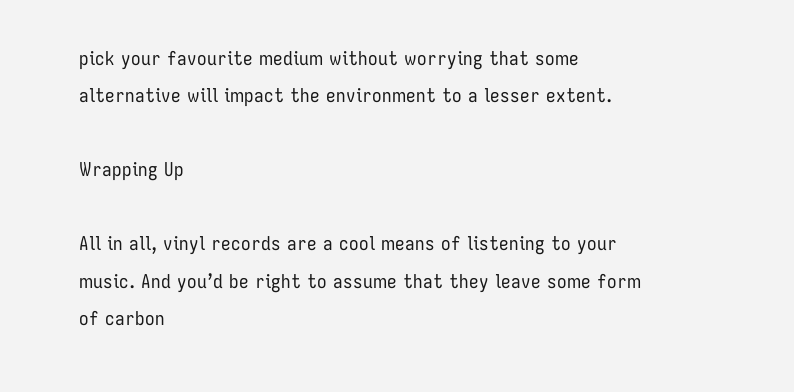pick your favourite medium without worrying that some alternative will impact the environment to a lesser extent.

Wrapping Up

All in all, vinyl records are a cool means of listening to your music. And you’d be right to assume that they leave some form of carbon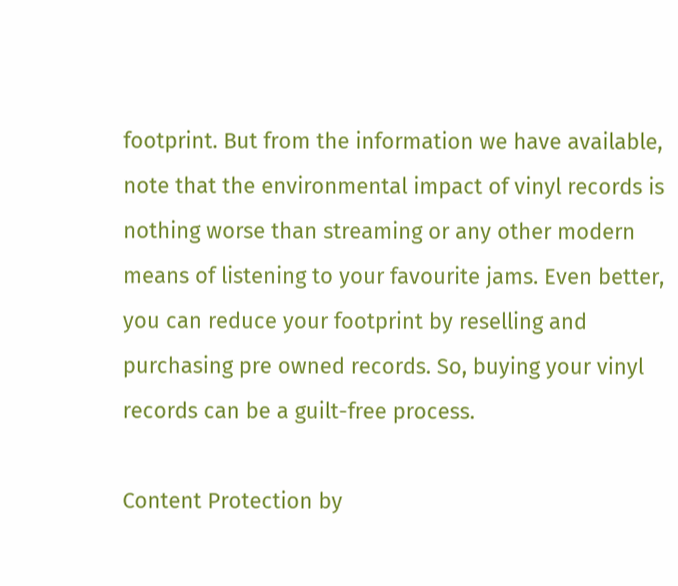footprint. But from the information we have available, note that the environmental impact of vinyl records is nothing worse than streaming or any other modern means of listening to your favourite jams. Even better, you can reduce your footprint by reselling and purchasing pre owned records. So, buying your vinyl records can be a guilt-free process.

Content Protection by